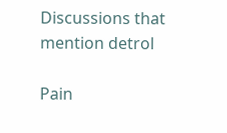Discussions that mention detrol

Pain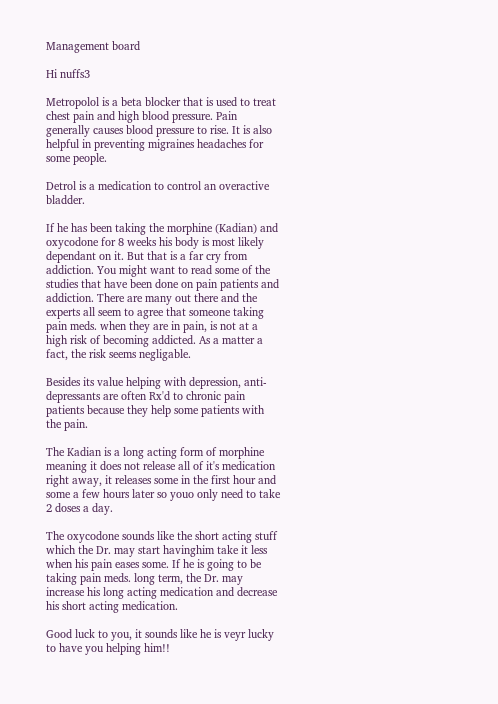Management board

Hi nuffs3

Metropolol is a beta blocker that is used to treat chest pain and high blood pressure. Pain generally causes blood pressure to rise. It is also helpful in preventing migraines headaches for some people.

Detrol is a medication to control an overactive bladder.

If he has been taking the morphine (Kadian) and oxycodone for 8 weeks his body is most likely dependant on it. But that is a far cry from addiction. You might want to read some of the studies that have been done on pain patients and addiction. There are many out there and the experts all seem to agree that someone taking pain meds. when they are in pain, is not at a high risk of becoming addicted. As a matter a fact, the risk seems negligable.

Besides its value helping with depression, anti-depressants are often Rx'd to chronic pain patients because they help some patients with the pain.

The Kadian is a long acting form of morphine meaning it does not release all of it's medication right away, it releases some in the first hour and some a few hours later so youo only need to take 2 doses a day.

The oxycodone sounds like the short acting stuff which the Dr. may start havinghim take it less when his pain eases some. If he is going to be taking pain meds. long term, the Dr. may increase his long acting medication and decrease his short acting medication.

Good luck to you, it sounds like he is veyr lucky to have you helping him!!